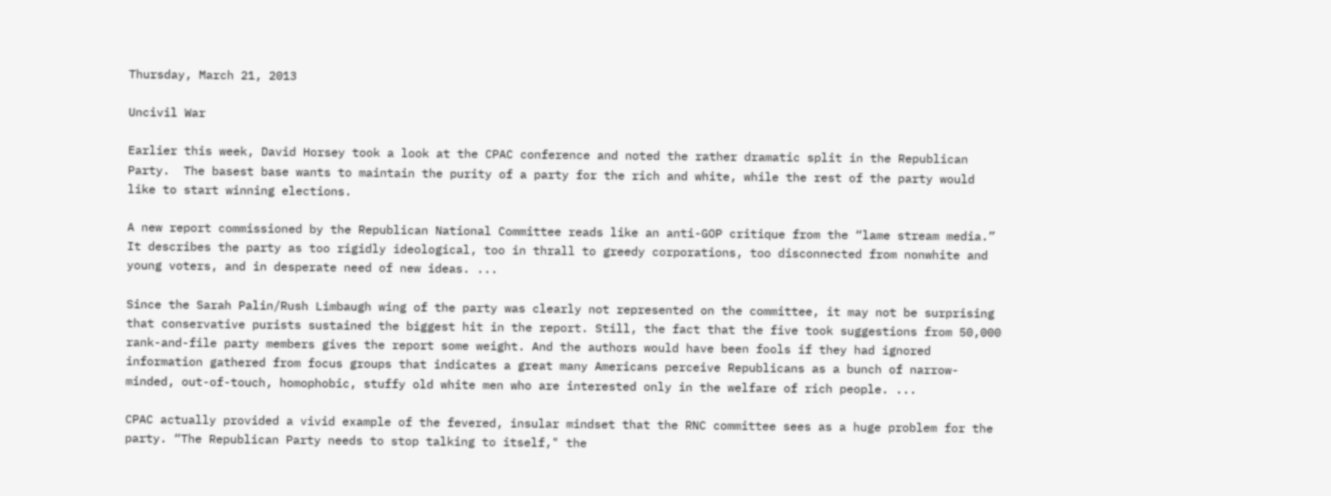Thursday, March 21, 2013

Uncivil War

Earlier this week, David Horsey took a look at the CPAC conference and noted the rather dramatic split in the Republican Party.  The basest base wants to maintain the purity of a party for the rich and white, while the rest of the party would like to start winning elections.

A new report commissioned by the Republican National Committee reads like an anti-GOP critique from the “lame stream media.” It describes the party as too rigidly ideological, too in thrall to greedy corporations, too disconnected from nonwhite and young voters, and in desperate need of new ideas. ...

Since the Sarah Palin/Rush Limbaugh wing of the party was clearly not represented on the committee, it may not be surprising that conservative purists sustained the biggest hit in the report. Still, the fact that the five took suggestions from 50,000 rank-and-file party members gives the report some weight. And the authors would have been fools if they had ignored information gathered from focus groups that indicates a great many Americans perceive Republicans as a bunch of narrow-minded, out-of-touch, homophobic, stuffy old white men who are interested only in the welfare of rich people. ...

CPAC actually provided a vivid example of the fevered, insular mindset that the RNC committee sees as a huge problem for the party. “The Republican Party needs to stop talking to itself," the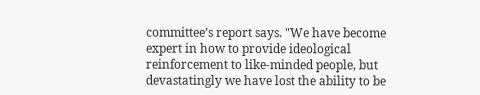committee’s report says. "We have become expert in how to provide ideological reinforcement to like-minded people, but devastatingly we have lost the ability to be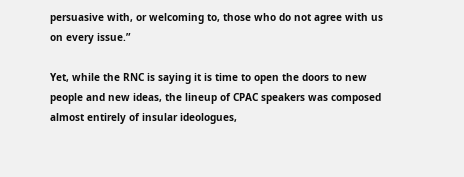persuasive with, or welcoming to, those who do not agree with us on every issue.”

Yet, while the RNC is saying it is time to open the doors to new people and new ideas, the lineup of CPAC speakers was composed almost entirely of insular ideologues,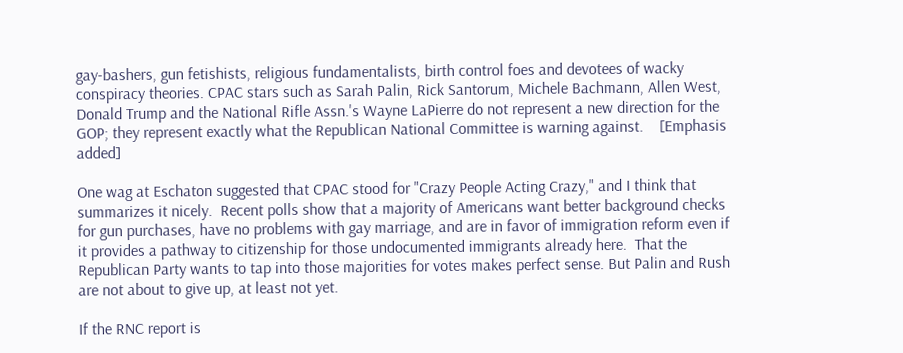gay-bashers, gun fetishists, religious fundamentalists, birth control foes and devotees of wacky conspiracy theories. CPAC stars such as Sarah Palin, Rick Santorum, Michele Bachmann, Allen West, Donald Trump and the National Rifle Assn.'s Wayne LaPierre do not represent a new direction for the GOP; they represent exactly what the Republican National Committee is warning against.    [Emphasis added]

One wag at Eschaton suggested that CPAC stood for "Crazy People Acting Crazy," and I think that summarizes it nicely.  Recent polls show that a majority of Americans want better background checks for gun purchases, have no problems with gay marriage, and are in favor of immigration reform even if it provides a pathway to citizenship for those undocumented immigrants already here.  That the Republican Party wants to tap into those majorities for votes makes perfect sense. But Palin and Rush are not about to give up, at least not yet.

If the RNC report is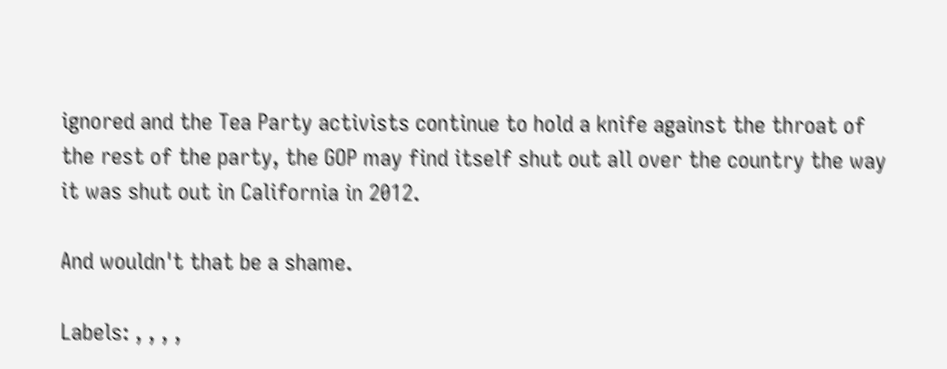ignored and the Tea Party activists continue to hold a knife against the throat of the rest of the party, the GOP may find itself shut out all over the country the way it was shut out in California in 2012.

And wouldn't that be a shame.

Labels: , , , ,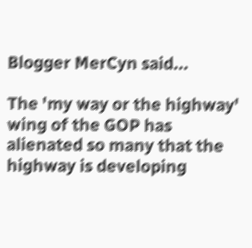Blogger MerCyn said...

The 'my way or the highway' wing of the GOP has alienated so many that the highway is developing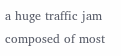a huge traffic jam composed of most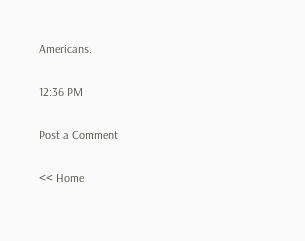Americans.

12:36 PM

Post a Comment

<< Home